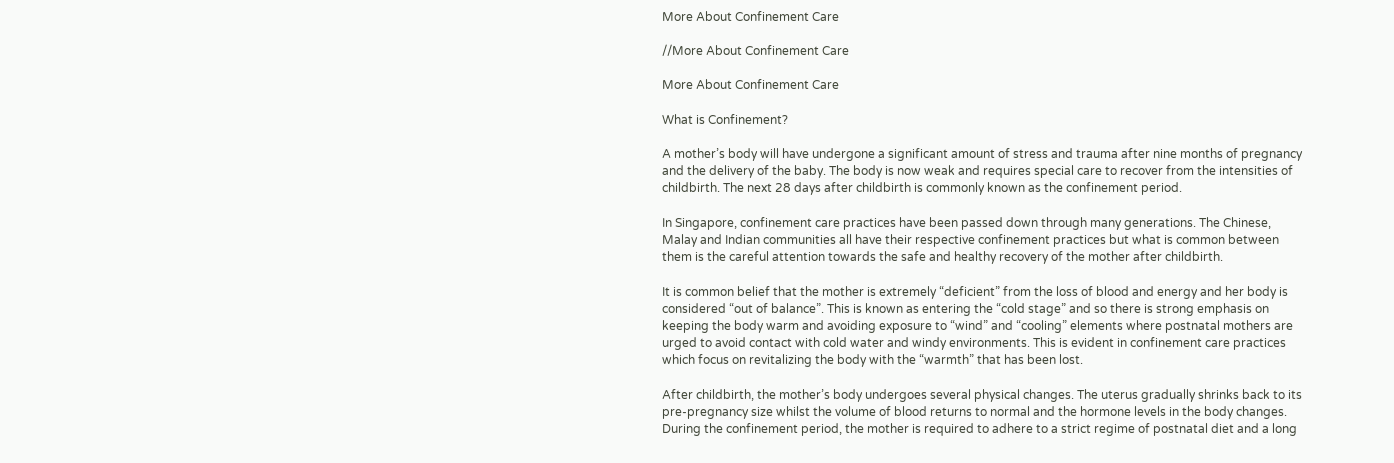More About Confinement Care

//More About Confinement Care

More About Confinement Care

What is Confinement?

A mother’s body will have undergone a significant amount of stress and trauma after nine months of pregnancy and the delivery of the baby. The body is now weak and requires special care to recover from the intensities of childbirth. The next 28 days after childbirth is commonly known as the confinement period.

In Singapore, confinement care practices have been passed down through many generations. The Chinese, Malay and Indian communities all have their respective confinement practices but what is common between them is the careful attention towards the safe and healthy recovery of the mother after childbirth.

It is common belief that the mother is extremely “deficient” from the loss of blood and energy and her body is considered “out of balance”. This is known as entering the “cold stage” and so there is strong emphasis on keeping the body warm and avoiding exposure to “wind” and “cooling” elements where postnatal mothers are urged to avoid contact with cold water and windy environments. This is evident in confinement care practices which focus on revitalizing the body with the “warmth” that has been lost.

After childbirth, the mother’s body undergoes several physical changes. The uterus gradually shrinks back to its pre-pregnancy size whilst the volume of blood returns to normal and the hormone levels in the body changes. During the confinement period, the mother is required to adhere to a strict regime of postnatal diet and a long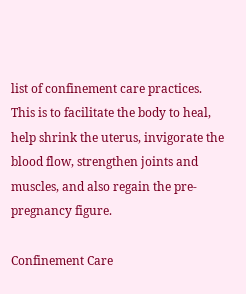list of confinement care practices. This is to facilitate the body to heal, help shrink the uterus, invigorate the blood flow, strengthen joints and muscles, and also regain the pre-pregnancy figure.

Confinement Care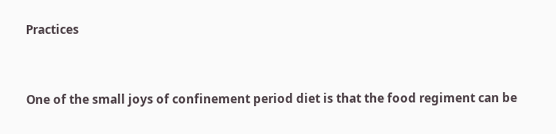Practices


One of the small joys of confinement period diet is that the food regiment can be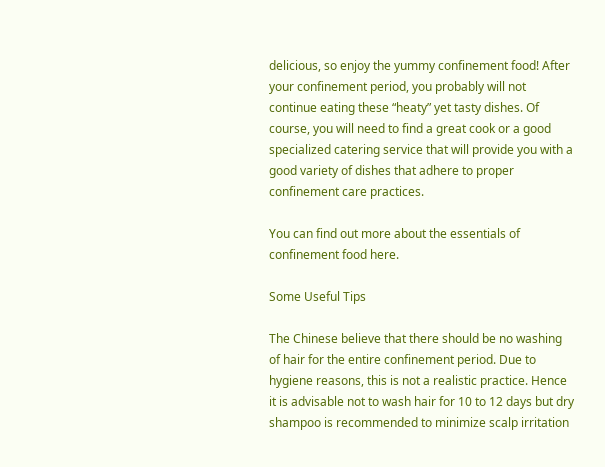delicious, so enjoy the yummy confinement food! After your confinement period, you probably will not continue eating these “heaty” yet tasty dishes. Of course, you will need to find a great cook or a good specialized catering service that will provide you with a good variety of dishes that adhere to proper confinement care practices.

You can find out more about the essentials of confinement food here.

Some Useful Tips

The Chinese believe that there should be no washing of hair for the entire confinement period. Due to hygiene reasons, this is not a realistic practice. Hence it is advisable not to wash hair for 10 to 12 days but dry shampoo is recommended to minimize scalp irritation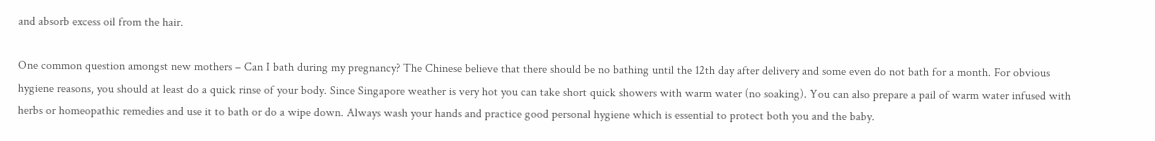and absorb excess oil from the hair.

One common question amongst new mothers – Can I bath during my pregnancy? The Chinese believe that there should be no bathing until the 12th day after delivery and some even do not bath for a month. For obvious hygiene reasons, you should at least do a quick rinse of your body. Since Singapore weather is very hot you can take short quick showers with warm water (no soaking). You can also prepare a pail of warm water infused with herbs or homeopathic remedies and use it to bath or do a wipe down. Always wash your hands and practice good personal hygiene which is essential to protect both you and the baby.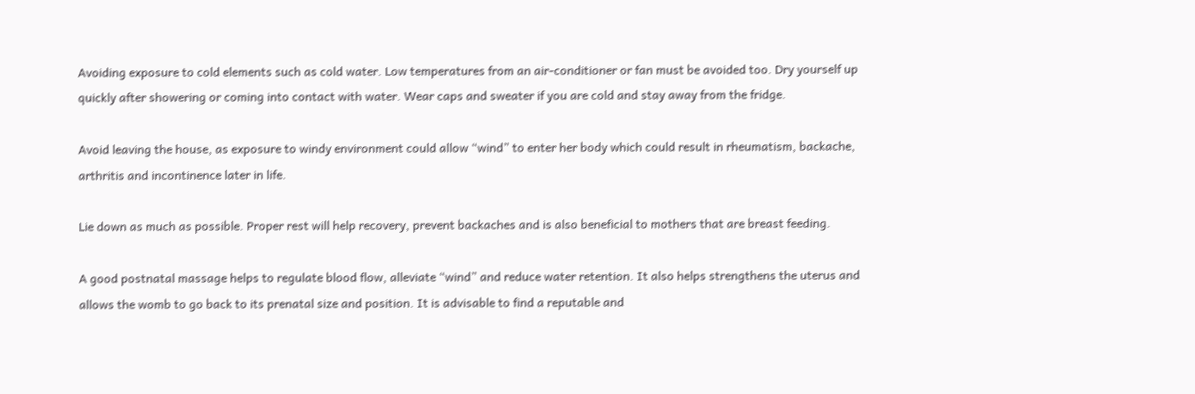Avoiding exposure to cold elements such as cold water. Low temperatures from an air-conditioner or fan must be avoided too. Dry yourself up quickly after showering or coming into contact with water. Wear caps and sweater if you are cold and stay away from the fridge.

Avoid leaving the house, as exposure to windy environment could allow “wind” to enter her body which could result in rheumatism, backache, arthritis and incontinence later in life.

Lie down as much as possible. Proper rest will help recovery, prevent backaches and is also beneficial to mothers that are breast feeding.

A good postnatal massage helps to regulate blood flow, alleviate “wind” and reduce water retention. It also helps strengthens the uterus and allows the womb to go back to its prenatal size and position. It is advisable to find a reputable and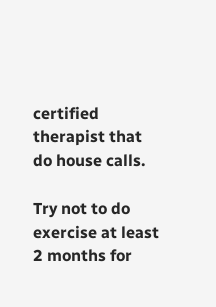certified therapist that do house calls.

Try not to do exercise at least 2 months for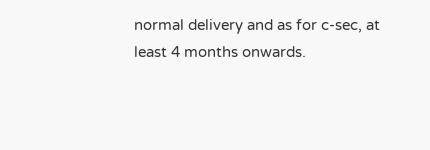normal delivery and as for c-sec, at least 4 months onwards.